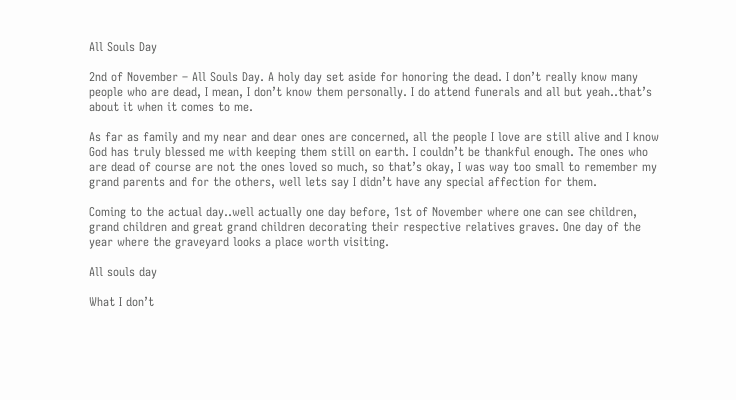All Souls Day

2nd of November – All Souls Day. A holy day set aside for honoring the dead. I don’t really know many people who are dead, I mean, I don’t know them personally. I do attend funerals and all but yeah..that’s about it when it comes to me.

As far as family and my near and dear ones are concerned, all the people I love are still alive and I know God has truly blessed me with keeping them still on earth. I couldn’t be thankful enough. The ones who are dead of course are not the ones loved so much, so that’s okay, I was way too small to remember my grand parents and for the others, well lets say I didn’t have any special affection for them.

Coming to the actual day..well actually one day before, 1st of November where one can see children, grand children and great grand children decorating their respective relatives graves. One day of the year where the graveyard looks a place worth visiting.

All souls day

What I don’t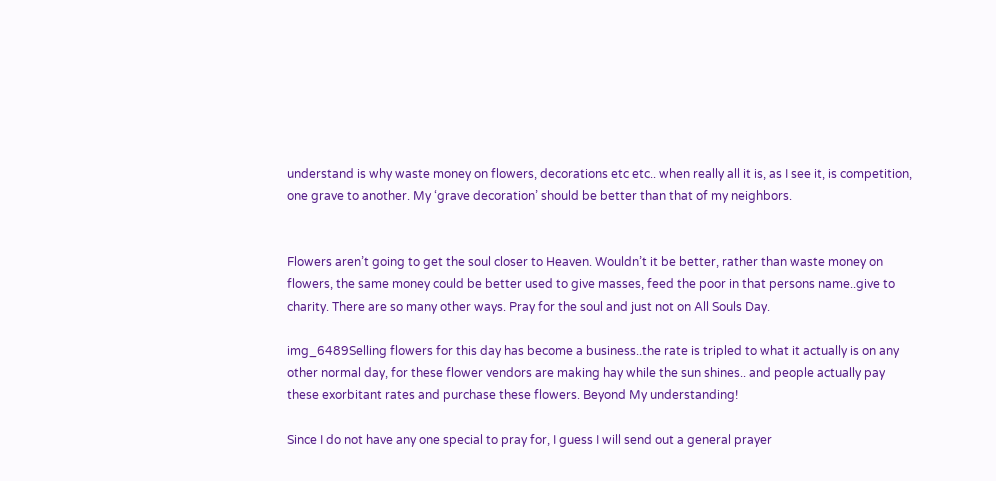understand is why waste money on flowers, decorations etc etc.. when really all it is, as I see it, is competition, one grave to another. My ‘grave decoration’ should be better than that of my neighbors.


Flowers aren’t going to get the soul closer to Heaven. Wouldn’t it be better, rather than waste money on flowers, the same money could be better used to give masses, feed the poor in that persons name..give to charity. There are so many other ways. Pray for the soul and just not on All Souls Day.

img_6489Selling flowers for this day has become a business..the rate is tripled to what it actually is on any other normal day, for these flower vendors are making hay while the sun shines.. and people actually pay these exorbitant rates and purchase these flowers. Beyond My understanding!

Since I do not have any one special to pray for, I guess I will send out a general prayer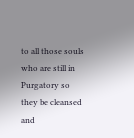to all those souls who are still in Purgatory so they be cleansed and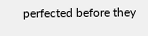perfected before they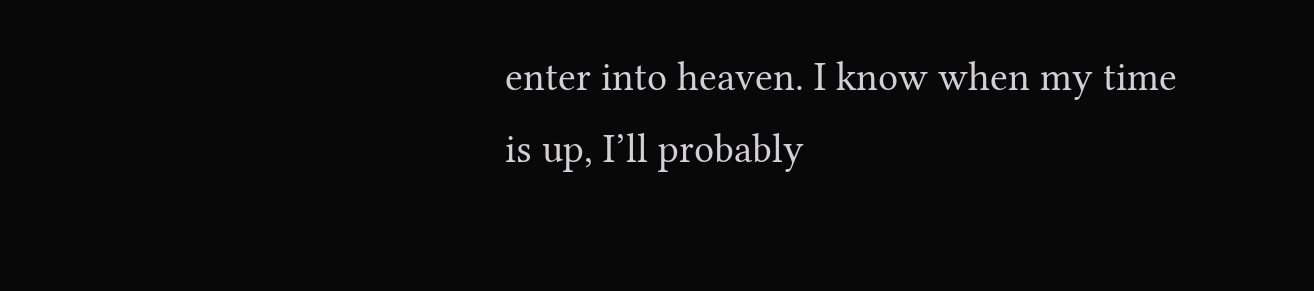enter into heaven. I know when my time is up, I’ll probably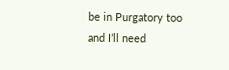be in Purgatory too and I’ll need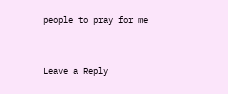people to pray for me


Leave a Reply